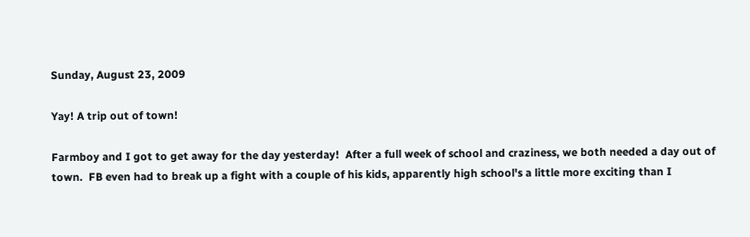Sunday, August 23, 2009

Yay! A trip out of town!

Farmboy and I got to get away for the day yesterday!  After a full week of school and craziness, we both needed a day out of town.  FB even had to break up a fight with a couple of his kids, apparently high school's a little more exciting than I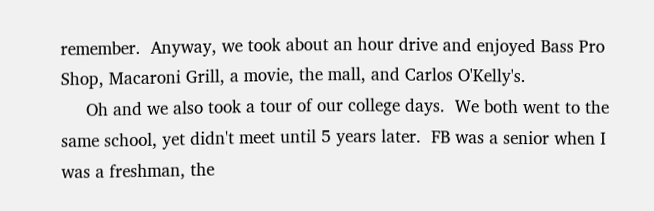remember.  Anyway, we took about an hour drive and enjoyed Bass Pro Shop, Macaroni Grill, a movie, the mall, and Carlos O'Kelly's.
     Oh and we also took a tour of our college days.  We both went to the same school, yet didn't meet until 5 years later.  FB was a senior when I was a freshman, the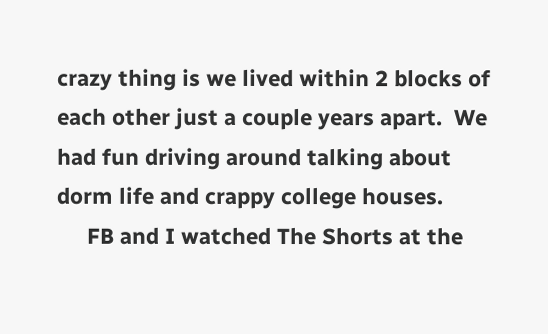crazy thing is we lived within 2 blocks of each other just a couple years apart.  We had fun driving around talking about dorm life and crappy college houses.
     FB and I watched The Shorts at the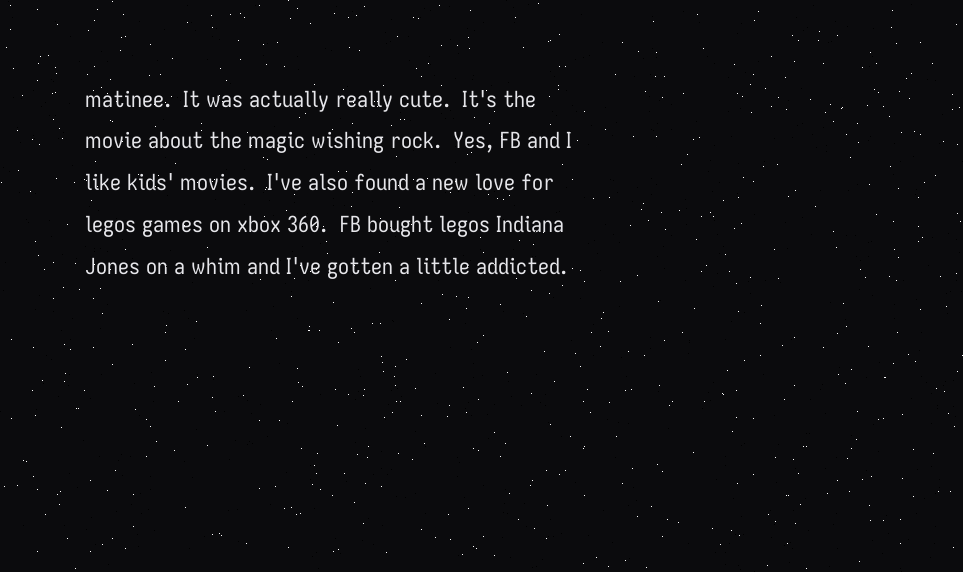matinee.  It was actually really cute.  It's the movie about the magic wishing rock.  Yes, FB and I like kids' movies.  I've also found a new love for legos games on xbox 360.  FB bought legos Indiana Jones on a whim and I've gotten a little addicted.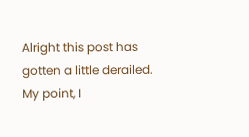Alright this post has gotten a little derailed.  My point, I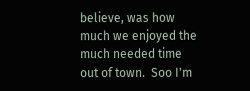believe, was how much we enjoyed the much needed time out of town.  Soo I'm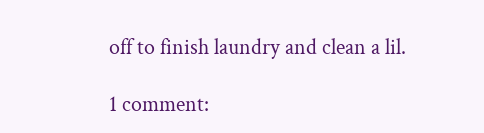off to finish laundry and clean a lil.

1 comment: